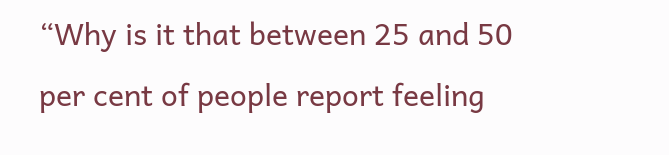“Why is it that between 25 and 50 per cent of people report feeling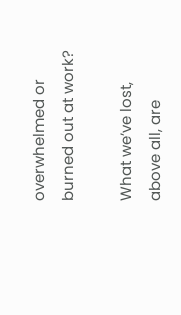overwhelmed or burned out at work?

What we’ve lost, above all, are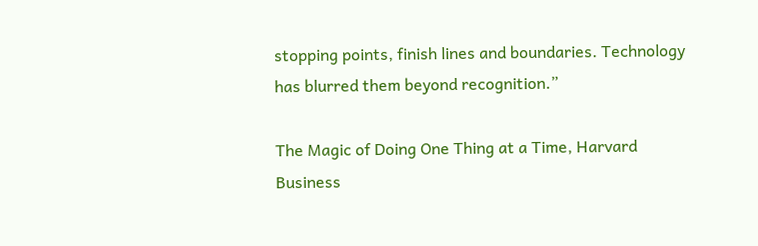stopping points, finish lines and boundaries. Technology has blurred them beyond recognition.”

The Magic of Doing One Thing at a Time, Harvard Business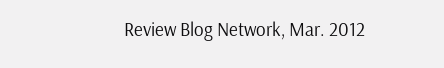Review Blog Network, Mar. 2012